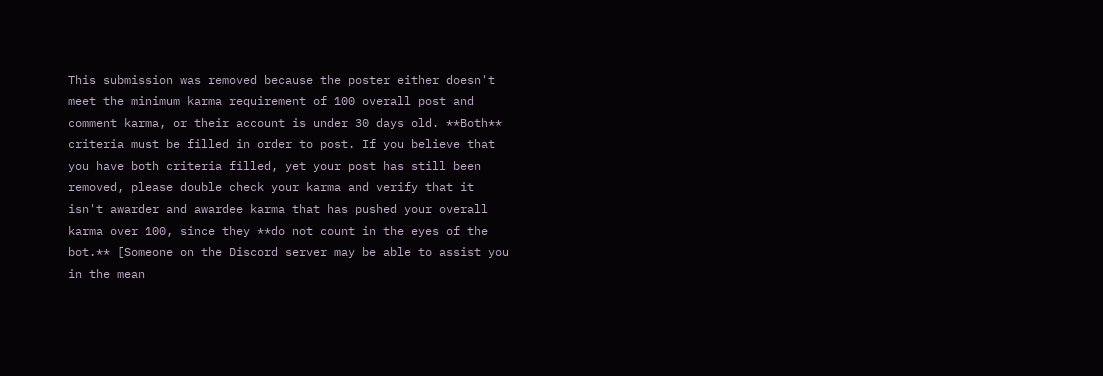This submission was removed because the poster either doesn't meet the minimum karma requirement of 100 overall post and comment karma, or their account is under 30 days old. **Both** criteria must be filled in order to post. If you believe that you have both criteria filled, yet your post has still been removed, please double check your karma and verify that it isn't awarder and awardee karma that has pushed your overall karma over 100, since they **do not count in the eyes of the bot.** [Someone on the Discord server may be able to assist you in the mean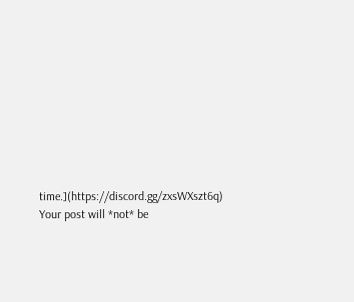time.](https://discord.gg/zxsWXszt6q) Your post will *not* be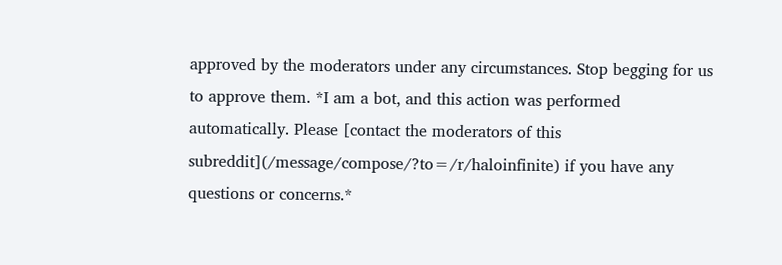approved by the moderators under any circumstances. Stop begging for us to approve them. *I am a bot, and this action was performed automatically. Please [contact the moderators of this subreddit](/message/compose/?to=/r/haloinfinite) if you have any questions or concerns.*